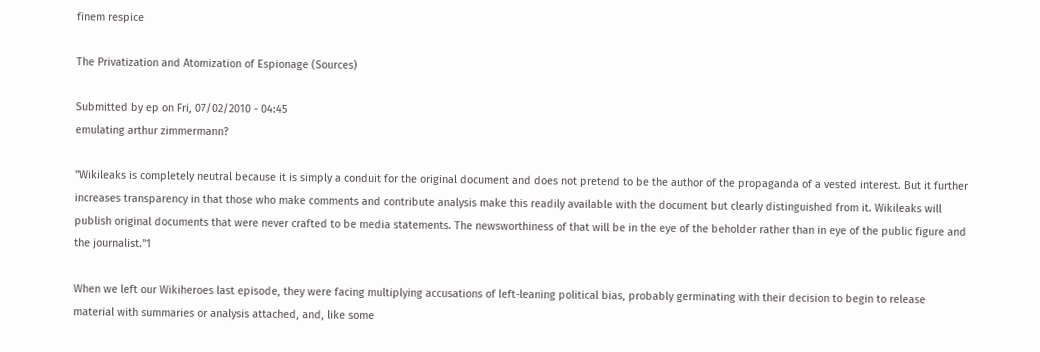finem respice

The Privatization and Atomization of Espionage (Sources)

Submitted by ep on Fri, 07/02/2010 - 04:45
emulating arthur zimmermann?

"Wikileaks is completely neutral because it is simply a conduit for the original document and does not pretend to be the author of the propaganda of a vested interest. But it further increases transparency in that those who make comments and contribute analysis make this readily available with the document but clearly distinguished from it. Wikileaks will publish original documents that were never crafted to be media statements. The newsworthiness of that will be in the eye of the beholder rather than in eye of the public figure and the journalist."1

When we left our Wikiheroes last episode, they were facing multiplying accusations of left-leaning political bias, probably germinating with their decision to begin to release material with summaries or analysis attached, and, like some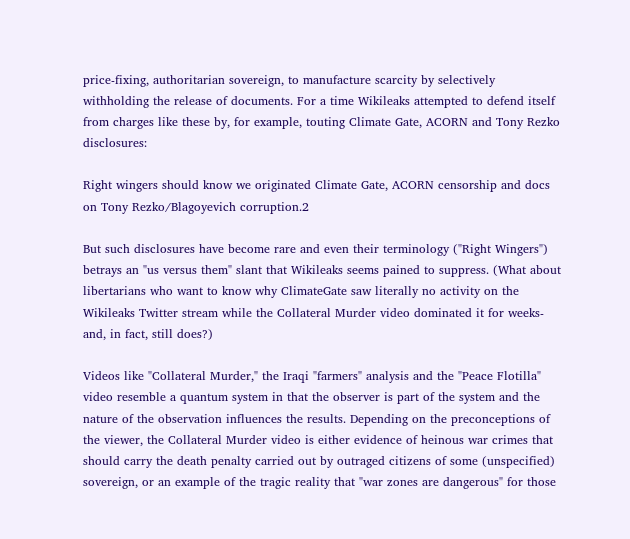price-fixing, authoritarian sovereign, to manufacture scarcity by selectively withholding the release of documents. For a time Wikileaks attempted to defend itself from charges like these by, for example, touting Climate Gate, ACORN and Tony Rezko disclosures:

Right wingers should know we originated Climate Gate, ACORN censorship and docs on Tony Rezko/Blagoyevich corruption.2

But such disclosures have become rare and even their terminology ("Right Wingers") betrays an "us versus them" slant that Wikileaks seems pained to suppress. (What about libertarians who want to know why ClimateGate saw literally no activity on the Wikileaks Twitter stream while the Collateral Murder video dominated it for weeks- and, in fact, still does?)

Videos like "Collateral Murder," the Iraqi "farmers" analysis and the "Peace Flotilla" video resemble a quantum system in that the observer is part of the system and the nature of the observation influences the results. Depending on the preconceptions of the viewer, the Collateral Murder video is either evidence of heinous war crimes that should carry the death penalty carried out by outraged citizens of some (unspecified) sovereign, or an example of the tragic reality that "war zones are dangerous" for those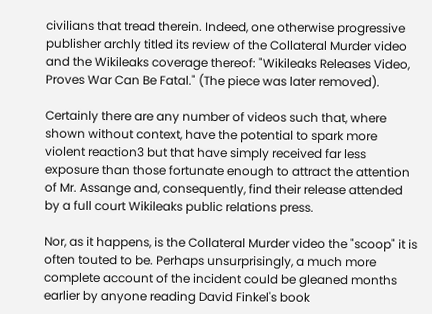civilians that tread therein. Indeed, one otherwise progressive publisher archly titled its review of the Collateral Murder video and the Wikileaks coverage thereof: "Wikileaks Releases Video, Proves War Can Be Fatal." (The piece was later removed).

Certainly there are any number of videos such that, where shown without context, have the potential to spark more violent reaction3 but that have simply received far less exposure than those fortunate enough to attract the attention of Mr. Assange and, consequently, find their release attended by a full court Wikileaks public relations press.

Nor, as it happens, is the Collateral Murder video the "scoop" it is often touted to be. Perhaps unsurprisingly, a much more complete account of the incident could be gleaned months earlier by anyone reading David Finkel's book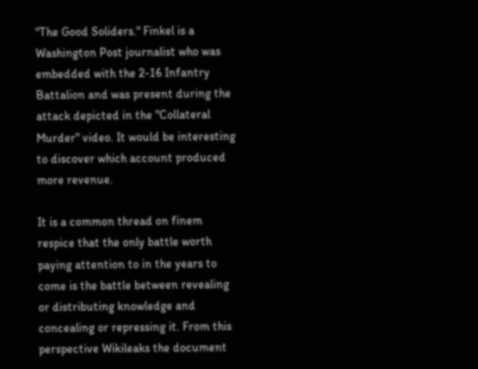"The Good Soliders." Finkel is a Washington Post journalist who was embedded with the 2-16 Infantry Battalion and was present during the attack depicted in the "Collateral Murder" video. It would be interesting to discover which account produced more revenue.

It is a common thread on finem respice that the only battle worth paying attention to in the years to come is the battle between revealing or distributing knowledge and concealing or repressing it. From this perspective Wikileaks the document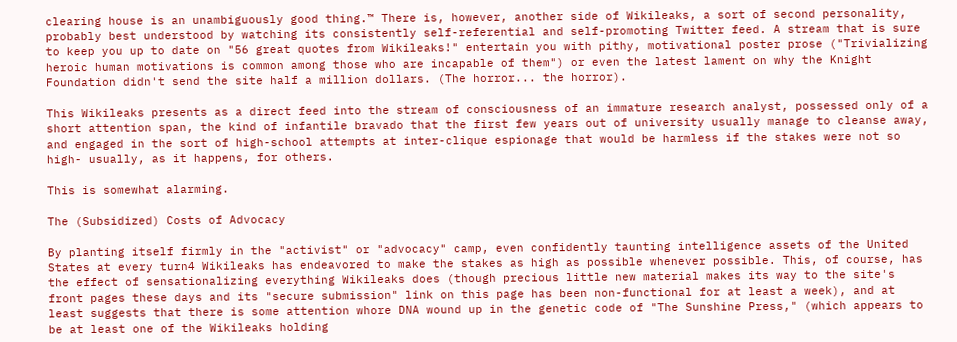clearing house is an unambiguously good thing.™ There is, however, another side of Wikileaks, a sort of second personality, probably best understood by watching its consistently self-referential and self-promoting Twitter feed. A stream that is sure to keep you up to date on "56 great quotes from Wikileaks!" entertain you with pithy, motivational poster prose ("Trivializing heroic human motivations is common among those who are incapable of them") or even the latest lament on why the Knight Foundation didn't send the site half a million dollars. (The horror... the horror).

This Wikileaks presents as a direct feed into the stream of consciousness of an immature research analyst, possessed only of a short attention span, the kind of infantile bravado that the first few years out of university usually manage to cleanse away, and engaged in the sort of high-school attempts at inter-clique espionage that would be harmless if the stakes were not so high- usually, as it happens, for others.

This is somewhat alarming.

The (Subsidized) Costs of Advocacy

By planting itself firmly in the "activist" or "advocacy" camp, even confidently taunting intelligence assets of the United States at every turn4 Wikileaks has endeavored to make the stakes as high as possible whenever possible. This, of course, has the effect of sensationalizing everything Wikileaks does (though precious little new material makes its way to the site's front pages these days and its "secure submission" link on this page has been non-functional for at least a week), and at least suggests that there is some attention whore DNA wound up in the genetic code of "The Sunshine Press," (which appears to be at least one of the Wikileaks holding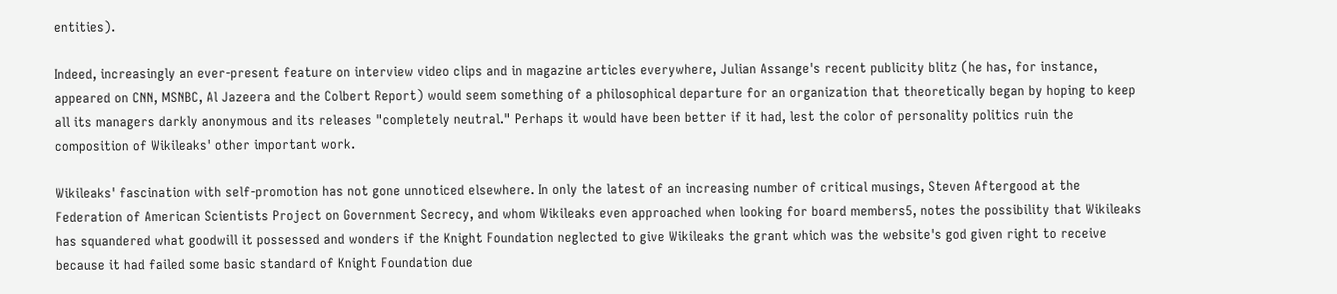entities).

Indeed, increasingly an ever-present feature on interview video clips and in magazine articles everywhere, Julian Assange's recent publicity blitz (he has, for instance, appeared on CNN, MSNBC, Al Jazeera and the Colbert Report) would seem something of a philosophical departure for an organization that theoretically began by hoping to keep all its managers darkly anonymous and its releases "completely neutral." Perhaps it would have been better if it had, lest the color of personality politics ruin the composition of Wikileaks' other important work.

Wikileaks' fascination with self-promotion has not gone unnoticed elsewhere. In only the latest of an increasing number of critical musings, Steven Aftergood at the Federation of American Scientists Project on Government Secrecy, and whom Wikileaks even approached when looking for board members5, notes the possibility that Wikileaks has squandered what goodwill it possessed and wonders if the Knight Foundation neglected to give Wikileaks the grant which was the website's god given right to receive because it had failed some basic standard of Knight Foundation due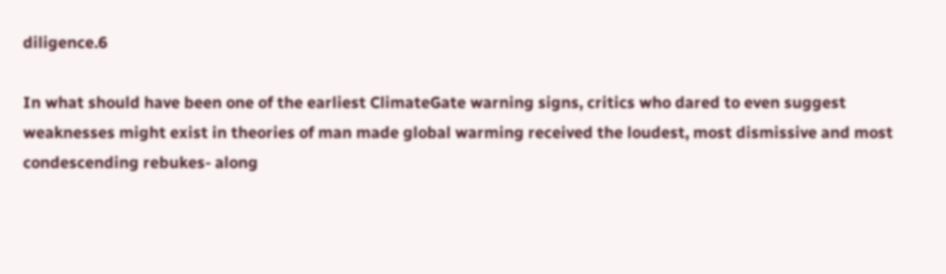diligence.6

In what should have been one of the earliest ClimateGate warning signs, critics who dared to even suggest weaknesses might exist in theories of man made global warming received the loudest, most dismissive and most condescending rebukes- along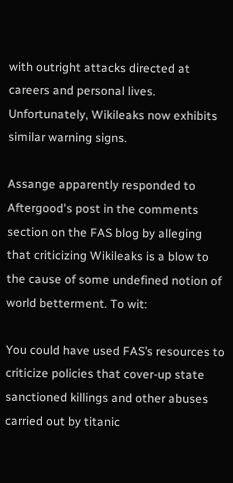with outright attacks directed at careers and personal lives. Unfortunately, Wikileaks now exhibits similar warning signs.

Assange apparently responded to Aftergood's post in the comments section on the FAS blog by alleging that criticizing Wikileaks is a blow to the cause of some undefined notion of world betterment. To wit:

You could have used FAS’s resources to criticize policies that cover-up state sanctioned killings and other abuses carried out by titanic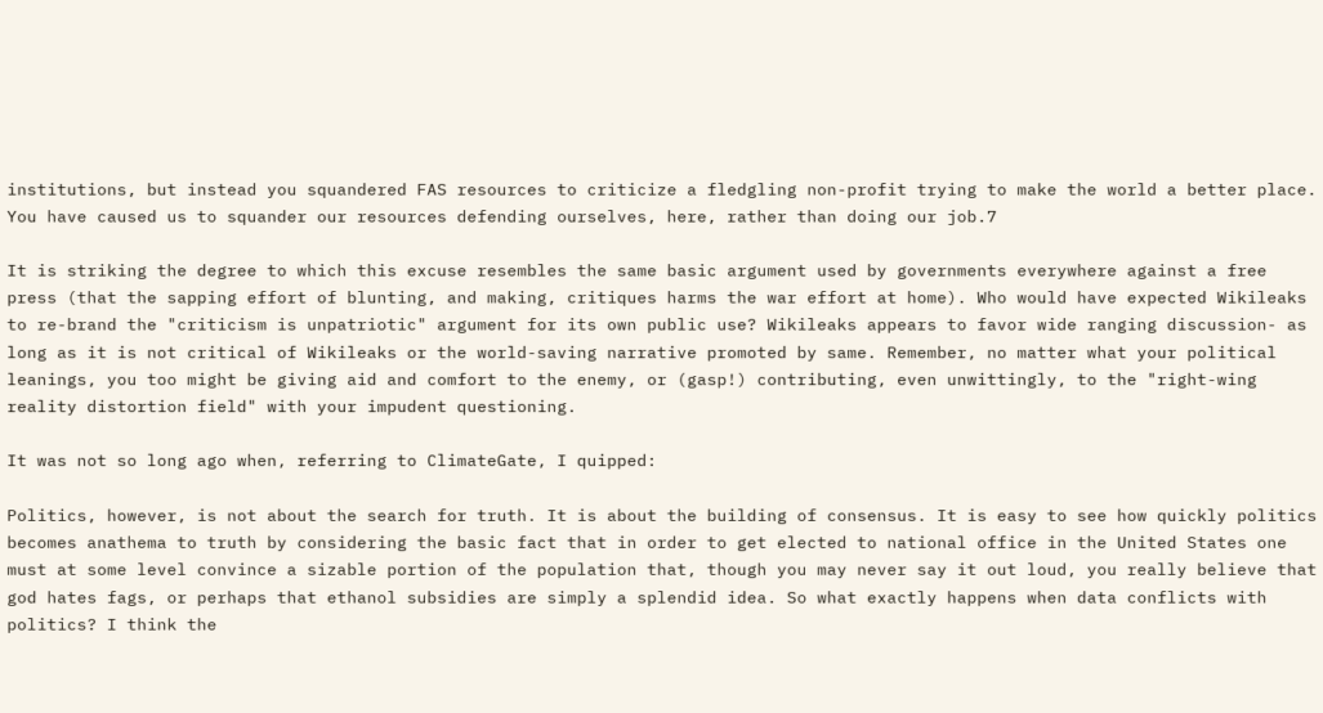institutions, but instead you squandered FAS resources to criticize a fledgling non-profit trying to make the world a better place. You have caused us to squander our resources defending ourselves, here, rather than doing our job.7

It is striking the degree to which this excuse resembles the same basic argument used by governments everywhere against a free press (that the sapping effort of blunting, and making, critiques harms the war effort at home). Who would have expected Wikileaks to re-brand the "criticism is unpatriotic" argument for its own public use? Wikileaks appears to favor wide ranging discussion- as long as it is not critical of Wikileaks or the world-saving narrative promoted by same. Remember, no matter what your political leanings, you too might be giving aid and comfort to the enemy, or (gasp!) contributing, even unwittingly, to the "right-wing reality distortion field" with your impudent questioning.

It was not so long ago when, referring to ClimateGate, I quipped:

Politics, however, is not about the search for truth. It is about the building of consensus. It is easy to see how quickly politics becomes anathema to truth by considering the basic fact that in order to get elected to national office in the United States one must at some level convince a sizable portion of the population that, though you may never say it out loud, you really believe that god hates fags, or perhaps that ethanol subsidies are simply a splendid idea. So what exactly happens when data conflicts with politics? I think the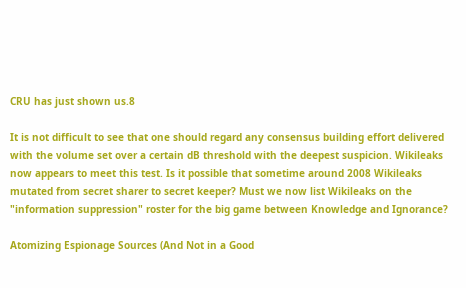CRU has just shown us.8

It is not difficult to see that one should regard any consensus building effort delivered with the volume set over a certain dB threshold with the deepest suspicion. Wikileaks now appears to meet this test. Is it possible that sometime around 2008 Wikileaks mutated from secret sharer to secret keeper? Must we now list Wikileaks on the "information suppression" roster for the big game between Knowledge and Ignorance?

Atomizing Espionage Sources (And Not in a Good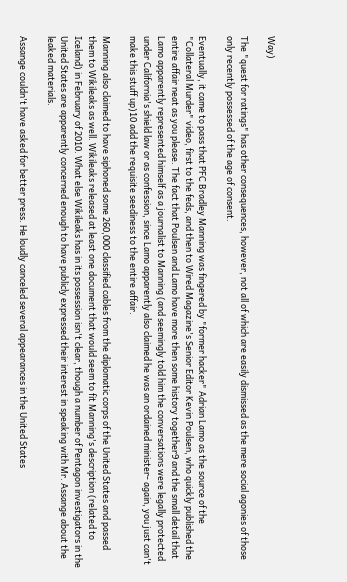Way)

The "quest for ratings" has other consequences, however, not all of which are easily dismissed as the mere social agonies of those only recently possessed of the age of consent.

Eventually, it came to pass that PFC Bradley Manning was fingered by "former hacker" Adrian Lamo as the source of the "Collateral Murder" video, first to the feds, and then to Wired Magazine's Senior Editor Kevin Poulsen, who quickly published the entire affair neat as you please. The fact that Poulsen and Lamo have more then some history together9 and the small detail that Lamo apparently represented himself as a journalist to Manning (and seemingly told him the conversations were legally protected under California's shield law or as confession, since Lamo apparently also claimed he was an ordained minister- again, you just can't make this stuff up)10 add the requisite seediness to the entire affair.

Manning also claimed to have siphoned some 260,000 classified cables from the diplomatic corps of the United States and passed them to Wikileaks as well. Wikileaks released at least one document that would seem to fit Manning's description (related to Iceland) in February of 2010. What else Wikileaks has in its possession isn't clear, though a number of Pentagon investigators in the United States are apparently concerned enough to have publicly expressed their interest in speaking with Mr. Assange about the leaked materials.

Assange couldn't have asked for better press. He loudly canceled several appearances in the United States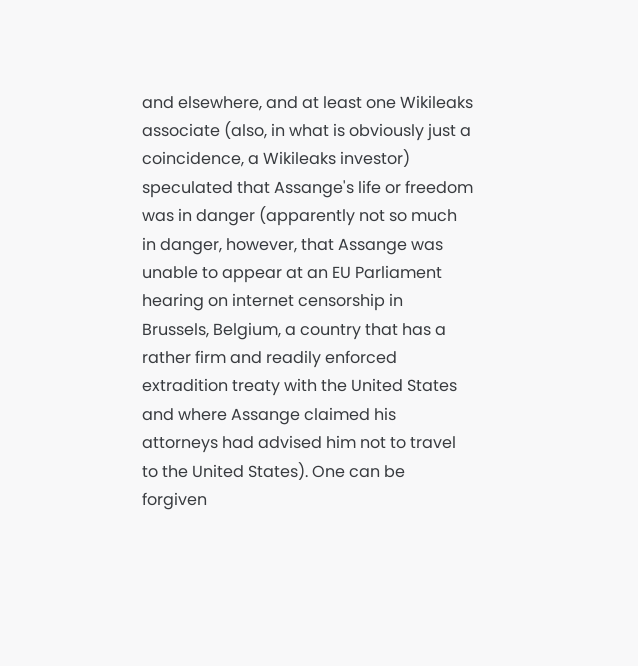and elsewhere, and at least one Wikileaks associate (also, in what is obviously just a coincidence, a Wikileaks investor) speculated that Assange's life or freedom was in danger (apparently not so much in danger, however, that Assange was unable to appear at an EU Parliament hearing on internet censorship in Brussels, Belgium, a country that has a rather firm and readily enforced extradition treaty with the United States and where Assange claimed his attorneys had advised him not to travel to the United States). One can be forgiven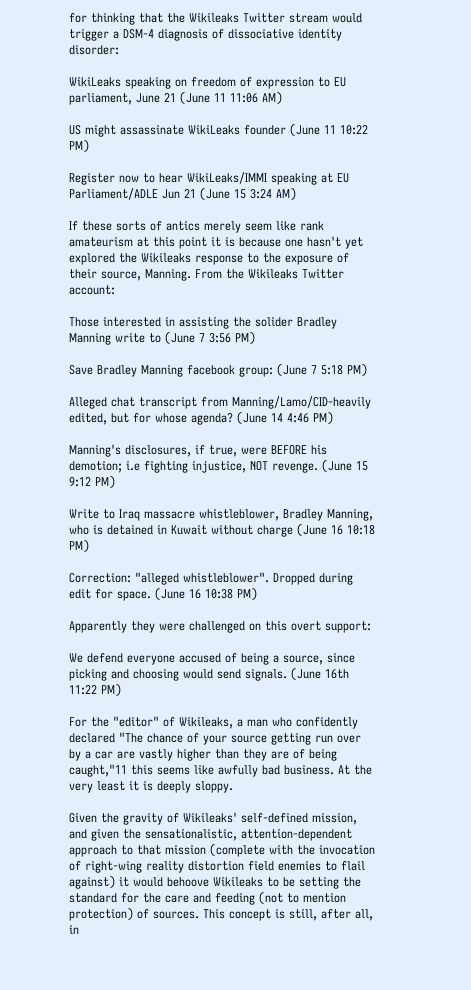for thinking that the Wikileaks Twitter stream would trigger a DSM-4 diagnosis of dissociative identity disorder:

WikiLeaks speaking on freedom of expression to EU parliament, June 21 (June 11 11:06 AM)

US might assassinate WikiLeaks founder (June 11 10:22 PM)

Register now to hear WikiLeaks/IMMI speaking at EU Parliament/ADLE Jun 21 (June 15 3:24 AM)

If these sorts of antics merely seem like rank amateurism at this point it is because one hasn't yet explored the Wikileaks response to the exposure of their source, Manning. From the Wikileaks Twitter account:

Those interested in assisting the solider Bradley Manning write to (June 7 3:56 PM)

Save Bradley Manning facebook group: (June 7 5:18 PM)

Alleged chat transcript from Manning/Lamo/CID-heavily edited, but for whose agenda? (June 14 4:46 PM)

Manning's disclosures, if true, were BEFORE his demotion; i.e fighting injustice, NOT revenge. (June 15 9:12 PM)

Write to Iraq massacre whistleblower, Bradley Manning, who is detained in Kuwait without charge (June 16 10:18 PM)

Correction: "alleged whistleblower". Dropped during edit for space. (June 16 10:38 PM)

Apparently they were challenged on this overt support:

We defend everyone accused of being a source, since picking and choosing would send signals. (June 16th 11:22 PM)

For the "editor" of Wikileaks, a man who confidently declared "The chance of your source getting run over by a car are vastly higher than they are of being caught,"11 this seems like awfully bad business. At the very least it is deeply sloppy.

Given the gravity of Wikileaks' self-defined mission, and given the sensationalistic, attention-dependent approach to that mission (complete with the invocation of right-wing reality distortion field enemies to flail against) it would behoove Wikileaks to be setting the standard for the care and feeding (not to mention protection) of sources. This concept is still, after all, in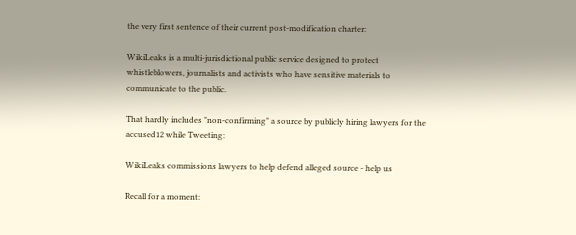the very first sentence of their current post-modification charter:

WikiLeaks is a multi-jurisdictional public service designed to protect whistleblowers, journalists and activists who have sensitive materials to communicate to the public.

That hardly includes "non-confirming" a source by publicly hiring lawyers for the accused12 while Tweeting:

WikiLeaks commissions lawyers to help defend alleged source - help us

Recall for a moment: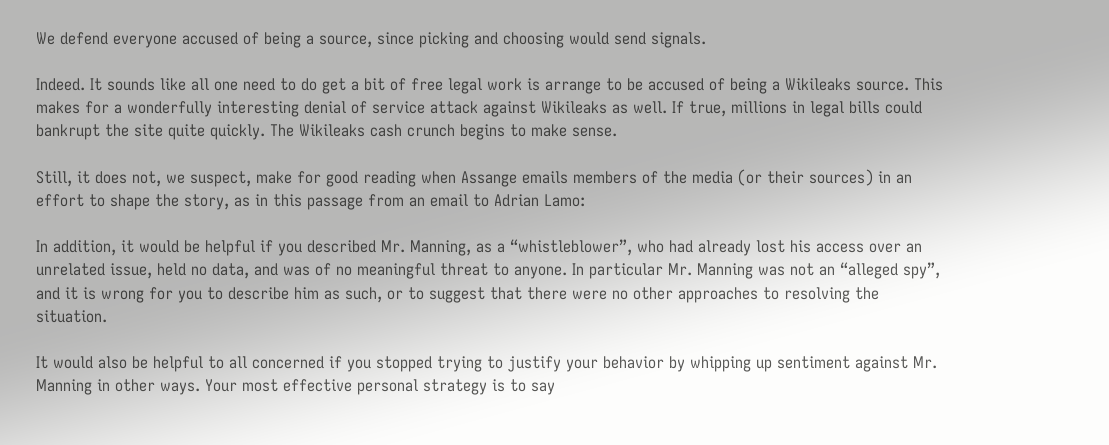We defend everyone accused of being a source, since picking and choosing would send signals.

Indeed. It sounds like all one need to do get a bit of free legal work is arrange to be accused of being a Wikileaks source. This makes for a wonderfully interesting denial of service attack against Wikileaks as well. If true, millions in legal bills could bankrupt the site quite quickly. The Wikileaks cash crunch begins to make sense.

Still, it does not, we suspect, make for good reading when Assange emails members of the media (or their sources) in an effort to shape the story, as in this passage from an email to Adrian Lamo:

In addition, it would be helpful if you described Mr. Manning, as a “whistleblower”, who had already lost his access over an unrelated issue, held no data, and was of no meaningful threat to anyone. In particular Mr. Manning was not an “alleged spy”, and it is wrong for you to describe him as such, or to suggest that there were no other approaches to resolving the situation.

It would also be helpful to all concerned if you stopped trying to justify your behavior by whipping up sentiment against Mr. Manning in other ways. Your most effective personal strategy is to say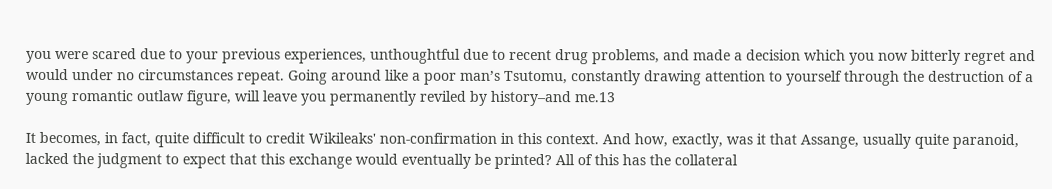you were scared due to your previous experiences, unthoughtful due to recent drug problems, and made a decision which you now bitterly regret and would under no circumstances repeat. Going around like a poor man’s Tsutomu, constantly drawing attention to yourself through the destruction of a young romantic outlaw figure, will leave you permanently reviled by history–and me.13

It becomes, in fact, quite difficult to credit Wikileaks' non-confirmation in this context. And how, exactly, was it that Assange, usually quite paranoid, lacked the judgment to expect that this exchange would eventually be printed? All of this has the collateral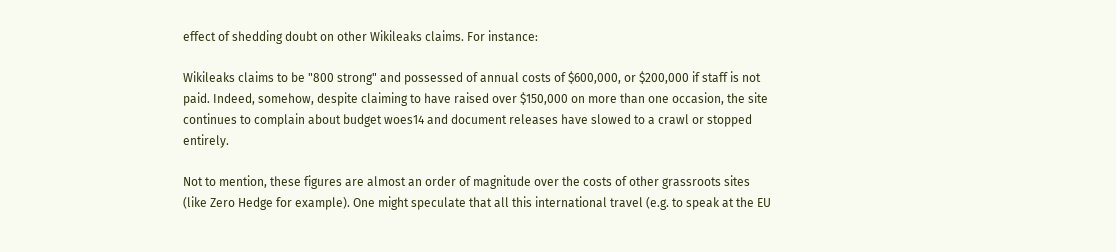effect of shedding doubt on other Wikileaks claims. For instance:

Wikileaks claims to be "800 strong" and possessed of annual costs of $600,000, or $200,000 if staff is not paid. Indeed, somehow, despite claiming to have raised over $150,000 on more than one occasion, the site continues to complain about budget woes14 and document releases have slowed to a crawl or stopped entirely.

Not to mention, these figures are almost an order of magnitude over the costs of other grassroots sites (like Zero Hedge for example). One might speculate that all this international travel (e.g. to speak at the EU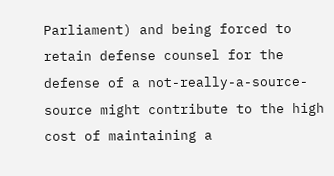Parliament) and being forced to retain defense counsel for the defense of a not-really-a-source-source might contribute to the high cost of maintaining a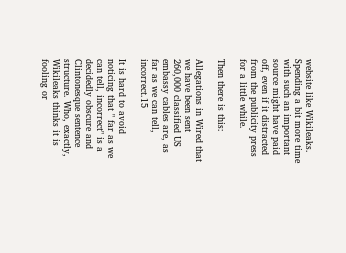website like Wikileaks. Spending a bit more time with such an important source might have paid off, even if it distracted from the publicity press for a little while.

Then there is this:

Allegations in Wired that we have been sent 260,000 classified US embassy cables are, as far as we can tell, incorrect.15

It is hard to avoid noticing that " far as we can tell, incorrect" is a decidedly obscure and Clintonesque sentence structure. Who, exactly, Wikileaks thinks it is fooling or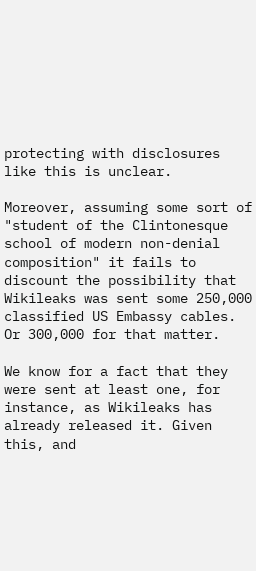protecting with disclosures like this is unclear.

Moreover, assuming some sort of "student of the Clintonesque school of modern non-denial composition" it fails to discount the possibility that Wikileaks was sent some 250,000 classified US Embassy cables. Or 300,000 for that matter.

We know for a fact that they were sent at least one, for instance, as Wikileaks has already released it. Given this, and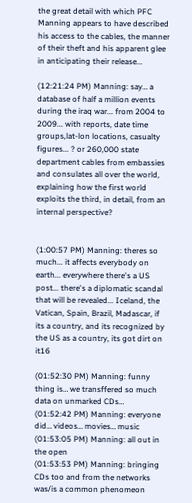the great detail with which PFC Manning appears to have described his access to the cables, the manner of their theft and his apparent glee in anticipating their release...

(12:21:24 PM) Manning: say… a database of half a million events during the iraq war... from 2004 to 2009... with reports, date time groups,lat-lon locations, casualty figures... ? or 260,000 state department cables from embassies and consulates all over the world, explaining how the first world exploits the third, in detail, from an internal perspective?


(1:00:57 PM) Manning: theres so much... it affects everybody on earth... everywhere there's a US post... there's a diplomatic scandal that will be revealed... Iceland, the Vatican, Spain, Brazil, Madascar, if its a country, and its recognized by the US as a country, its got dirt on it16

(01:52:30 PM) Manning: funny thing is… we transffered so much data on unmarked CDs…
(01:52:42 PM) Manning: everyone did… videos… movies… music
(01:53:05 PM) Manning: all out in the open
(01:53:53 PM) Manning: bringing CDs too and from the networks was/is a common phenomeon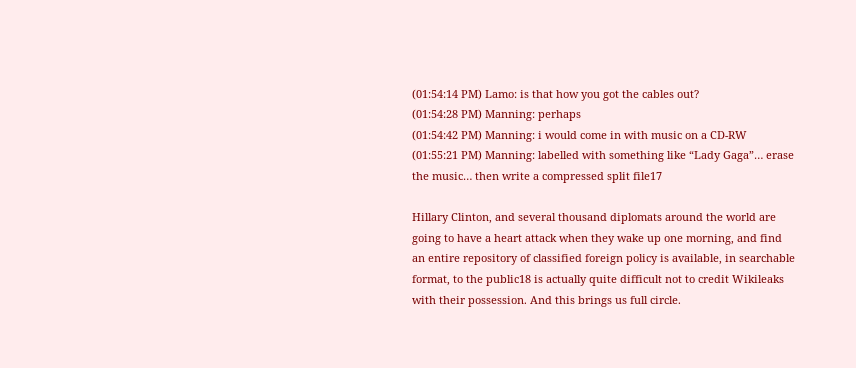(01:54:14 PM) Lamo: is that how you got the cables out?
(01:54:28 PM) Manning: perhaps
(01:54:42 PM) Manning: i would come in with music on a CD-RW
(01:55:21 PM) Manning: labelled with something like “Lady Gaga”… erase the music… then write a compressed split file17

Hillary Clinton, and several thousand diplomats around the world are going to have a heart attack when they wake up one morning, and find an entire repository of classified foreign policy is available, in searchable format, to the public18 is actually quite difficult not to credit Wikileaks with their possession. And this brings us full circle.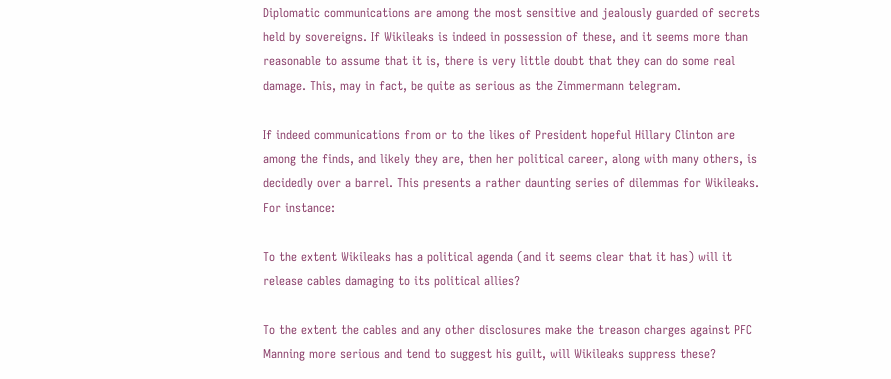Diplomatic communications are among the most sensitive and jealously guarded of secrets held by sovereigns. If Wikileaks is indeed in possession of these, and it seems more than reasonable to assume that it is, there is very little doubt that they can do some real damage. This, may in fact, be quite as serious as the Zimmermann telegram.

If indeed communications from or to the likes of President hopeful Hillary Clinton are among the finds, and likely they are, then her political career, along with many others, is decidedly over a barrel. This presents a rather daunting series of dilemmas for Wikileaks. For instance:

To the extent Wikileaks has a political agenda (and it seems clear that it has) will it release cables damaging to its political allies?

To the extent the cables and any other disclosures make the treason charges against PFC Manning more serious and tend to suggest his guilt, will Wikileaks suppress these?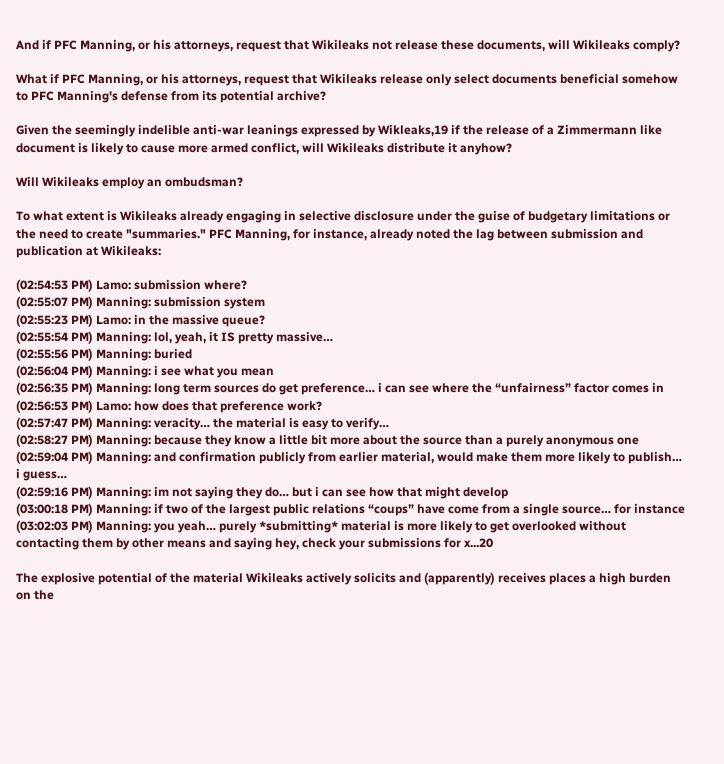And if PFC Manning, or his attorneys, request that Wikileaks not release these documents, will Wikileaks comply?

What if PFC Manning, or his attorneys, request that Wikileaks release only select documents beneficial somehow to PFC Manning's defense from its potential archive?

Given the seemingly indelible anti-war leanings expressed by Wikleaks,19 if the release of a Zimmermann like document is likely to cause more armed conflict, will Wikileaks distribute it anyhow?

Will Wikileaks employ an ombudsman?

To what extent is Wikileaks already engaging in selective disclosure under the guise of budgetary limitations or the need to create "summaries." PFC Manning, for instance, already noted the lag between submission and publication at Wikileaks:

(02:54:53 PM) Lamo: submission where?
(02:55:07 PM) Manning: submission system
(02:55:23 PM) Lamo: in the massive queue?
(02:55:54 PM) Manning: lol, yeah, it IS pretty massive…
(02:55:56 PM) Manning: buried
(02:56:04 PM) Manning: i see what you mean
(02:56:35 PM) Manning: long term sources do get preference… i can see where the “unfairness” factor comes in
(02:56:53 PM) Lamo: how does that preference work?
(02:57:47 PM) Manning: veracity… the material is easy to verify…
(02:58:27 PM) Manning: because they know a little bit more about the source than a purely anonymous one
(02:59:04 PM) Manning: and confirmation publicly from earlier material, would make them more likely to publish… i guess…
(02:59:16 PM) Manning: im not saying they do… but i can see how that might develop
(03:00:18 PM) Manning: if two of the largest public relations “coups” have come from a single source… for instance
(03:02:03 PM) Manning: you yeah… purely *submitting* material is more likely to get overlooked without contacting them by other means and saying hey, check your submissions for x...20

The explosive potential of the material Wikileaks actively solicits and (apparently) receives places a high burden on the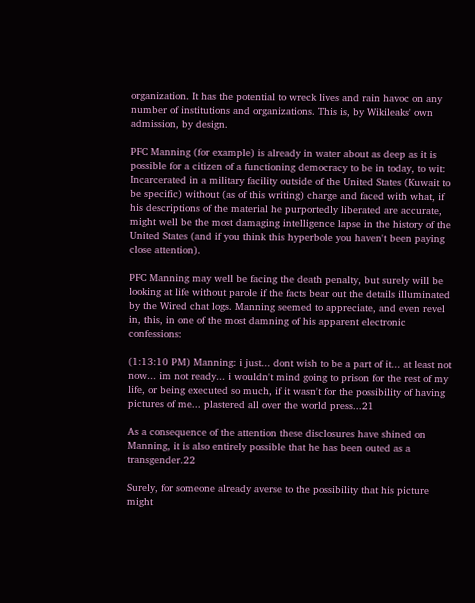organization. It has the potential to wreck lives and rain havoc on any number of institutions and organizations. This is, by Wikileaks' own admission, by design.

PFC Manning (for example) is already in water about as deep as it is possible for a citizen of a functioning democracy to be in today, to wit: Incarcerated in a military facility outside of the United States (Kuwait to be specific) without (as of this writing) charge and faced with what, if his descriptions of the material he purportedly liberated are accurate, might well be the most damaging intelligence lapse in the history of the United States (and if you think this hyperbole you haven't been paying close attention).

PFC Manning may well be facing the death penalty, but surely will be looking at life without parole if the facts bear out the details illuminated by the Wired chat logs. Manning seemed to appreciate, and even revel in, this, in one of the most damning of his apparent electronic confessions:

(1:13:10 PM) Manning: i just... dont wish to be a part of it... at least not now... im not ready... i wouldn't mind going to prison for the rest of my life, or being executed so much, if it wasn't for the possibility of having pictures of me... plastered all over the world press...21

As a consequence of the attention these disclosures have shined on Manning, it is also entirely possible that he has been outed as a transgender.22

Surely, for someone already averse to the possibility that his picture might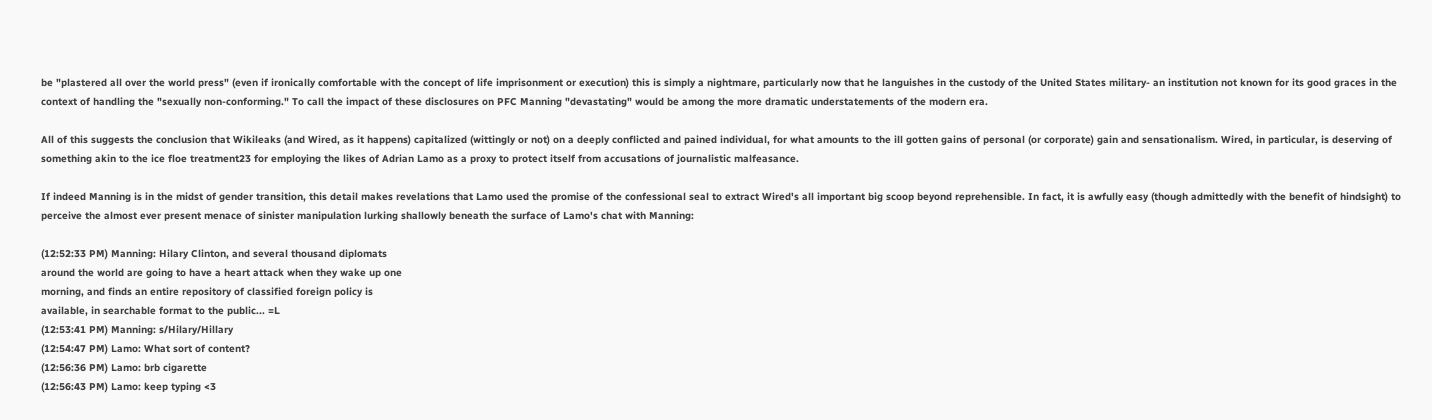be "plastered all over the world press" (even if ironically comfortable with the concept of life imprisonment or execution) this is simply a nightmare, particularly now that he languishes in the custody of the United States military- an institution not known for its good graces in the context of handling the "sexually non-conforming." To call the impact of these disclosures on PFC Manning "devastating" would be among the more dramatic understatements of the modern era.

All of this suggests the conclusion that Wikileaks (and Wired, as it happens) capitalized (wittingly or not) on a deeply conflicted and pained individual, for what amounts to the ill gotten gains of personal (or corporate) gain and sensationalism. Wired, in particular, is deserving of something akin to the ice floe treatment23 for employing the likes of Adrian Lamo as a proxy to protect itself from accusations of journalistic malfeasance.

If indeed Manning is in the midst of gender transition, this detail makes revelations that Lamo used the promise of the confessional seal to extract Wired's all important big scoop beyond reprehensible. In fact, it is awfully easy (though admittedly with the benefit of hindsight) to perceive the almost ever present menace of sinister manipulation lurking shallowly beneath the surface of Lamo's chat with Manning:

(12:52:33 PM) Manning: Hilary Clinton, and several thousand diplomats
around the world are going to have a heart attack when they wake up one
morning, and finds an entire repository of classified foreign policy is
available, in searchable format to the public... =L
(12:53:41 PM) Manning: s/Hilary/Hillary
(12:54:47 PM) Lamo: What sort of content?
(12:56:36 PM) Lamo: brb cigarette
(12:56:43 PM) Lamo: keep typing <3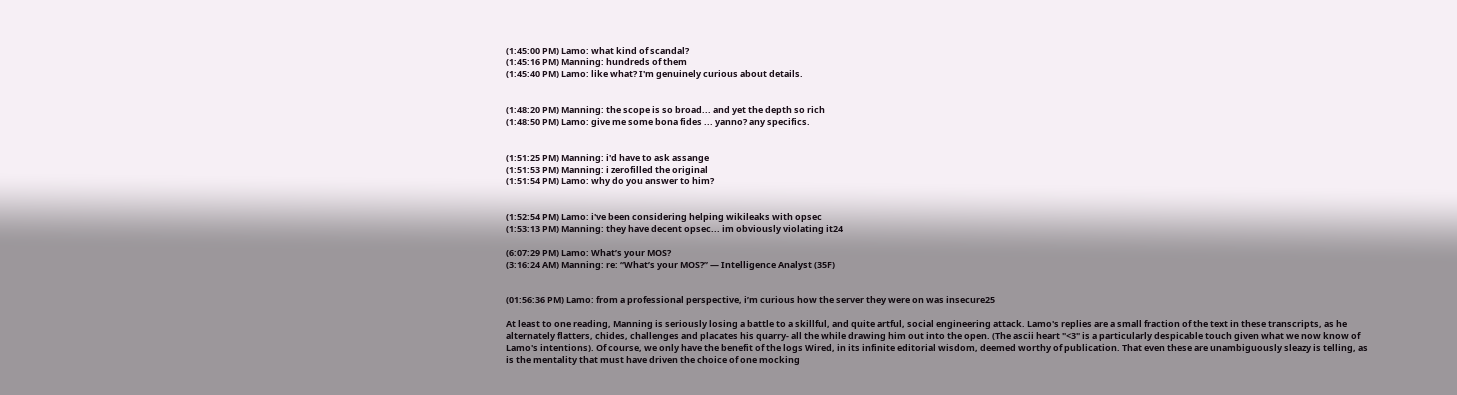(1:45:00 PM) Lamo: what kind of scandal?
(1:45:16 PM) Manning: hundreds of them
(1:45:40 PM) Lamo: like what? I'm genuinely curious about details.


(1:48:20 PM) Manning: the scope is so broad... and yet the depth so rich
(1:48:50 PM) Lamo: give me some bona fides ... yanno? any specifics.


(1:51:25 PM) Manning: i'd have to ask assange
(1:51:53 PM) Manning: i zerofilled the original
(1:51:54 PM) Lamo: why do you answer to him?


(1:52:54 PM) Lamo: i've been considering helping wikileaks with opsec
(1:53:13 PM) Manning: they have decent opsec... im obviously violating it24

(6:07:29 PM) Lamo: What’s your MOS?
(3:16:24 AM) Manning: re: “What’s your MOS?” — Intelligence Analyst (35F)


(01:56:36 PM) Lamo: from a professional perspective, i’m curious how the server they were on was insecure25

At least to one reading, Manning is seriously losing a battle to a skillful, and quite artful, social engineering attack. Lamo's replies are a small fraction of the text in these transcripts, as he alternately flatters, chides, challenges and placates his quarry- all the while drawing him out into the open. (The ascii heart "<3" is a particularly despicable touch given what we now know of Lamo's intentions). Of course, we only have the benefit of the logs Wired, in its infinite editorial wisdom, deemed worthy of publication. That even these are unambiguously sleazy is telling, as is the mentality that must have driven the choice of one mocking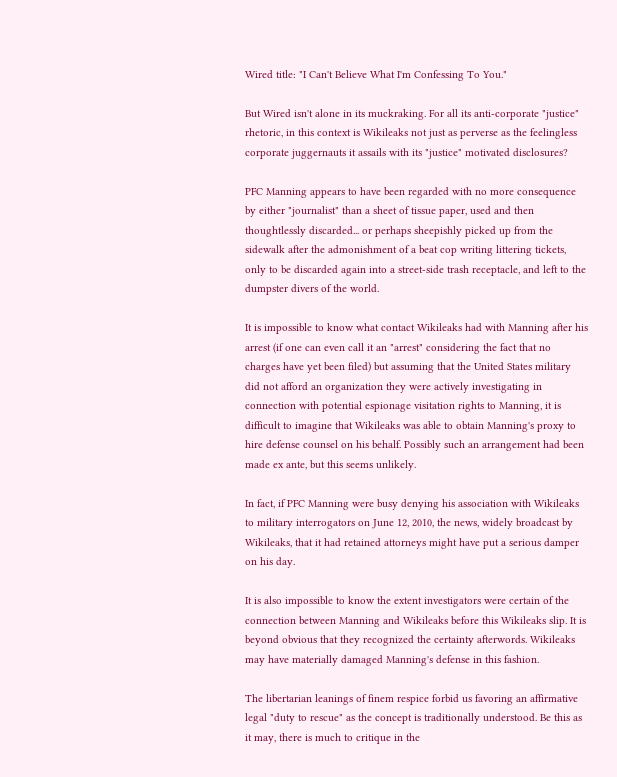Wired title: "I Can't Believe What I'm Confessing To You."

But Wired isn't alone in its muckraking. For all its anti-corporate "justice" rhetoric, in this context is Wikileaks not just as perverse as the feelingless corporate juggernauts it assails with its "justice" motivated disclosures?

PFC Manning appears to have been regarded with no more consequence by either "journalist" than a sheet of tissue paper, used and then thoughtlessly discarded... or perhaps sheepishly picked up from the sidewalk after the admonishment of a beat cop writing littering tickets, only to be discarded again into a street-side trash receptacle, and left to the dumpster divers of the world.

It is impossible to know what contact Wikileaks had with Manning after his arrest (if one can even call it an "arrest" considering the fact that no charges have yet been filed) but assuming that the United States military did not afford an organization they were actively investigating in connection with potential espionage visitation rights to Manning, it is difficult to imagine that Wikileaks was able to obtain Manning's proxy to hire defense counsel on his behalf. Possibly such an arrangement had been made ex ante, but this seems unlikely.

In fact, if PFC Manning were busy denying his association with Wikileaks to military interrogators on June 12, 2010, the news, widely broadcast by Wikileaks, that it had retained attorneys might have put a serious damper on his day.

It is also impossible to know the extent investigators were certain of the connection between Manning and Wikileaks before this Wikileaks slip. It is beyond obvious that they recognized the certainty afterwords. Wikileaks may have materially damaged Manning's defense in this fashion.

The libertarian leanings of finem respice forbid us favoring an affirmative legal "duty to rescue" as the concept is traditionally understood. Be this as it may, there is much to critique in the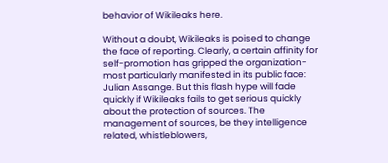behavior of Wikileaks here.

Without a doubt, Wikileaks is poised to change the face of reporting. Clearly, a certain affinity for self-promotion has gripped the organization- most particularly manifested in its public face: Julian Assange. But this flash hype will fade quickly if Wikileaks fails to get serious quickly about the protection of sources. The management of sources, be they intelligence related, whistleblowers,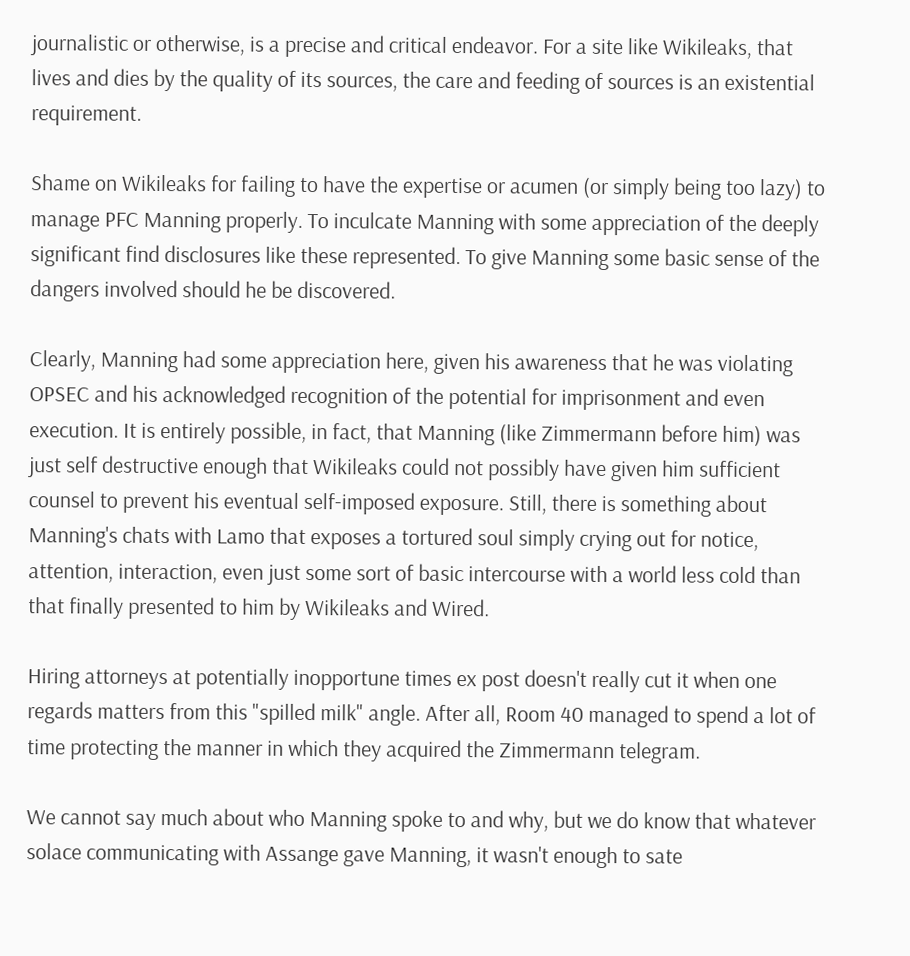journalistic or otherwise, is a precise and critical endeavor. For a site like Wikileaks, that lives and dies by the quality of its sources, the care and feeding of sources is an existential requirement.

Shame on Wikileaks for failing to have the expertise or acumen (or simply being too lazy) to manage PFC Manning properly. To inculcate Manning with some appreciation of the deeply significant find disclosures like these represented. To give Manning some basic sense of the dangers involved should he be discovered.

Clearly, Manning had some appreciation here, given his awareness that he was violating OPSEC and his acknowledged recognition of the potential for imprisonment and even execution. It is entirely possible, in fact, that Manning (like Zimmermann before him) was just self destructive enough that Wikileaks could not possibly have given him sufficient counsel to prevent his eventual self-imposed exposure. Still, there is something about Manning's chats with Lamo that exposes a tortured soul simply crying out for notice, attention, interaction, even just some sort of basic intercourse with a world less cold than that finally presented to him by Wikileaks and Wired.

Hiring attorneys at potentially inopportune times ex post doesn't really cut it when one regards matters from this "spilled milk" angle. After all, Room 40 managed to spend a lot of time protecting the manner in which they acquired the Zimmermann telegram.

We cannot say much about who Manning spoke to and why, but we do know that whatever solace communicating with Assange gave Manning, it wasn't enough to sate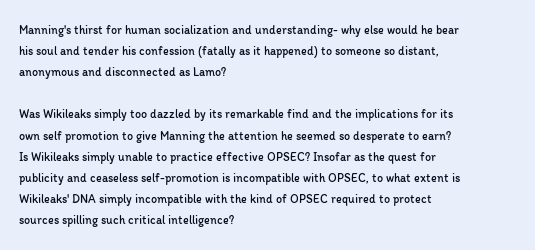Manning's thirst for human socialization and understanding- why else would he bear his soul and tender his confession (fatally as it happened) to someone so distant, anonymous and disconnected as Lamo?

Was Wikileaks simply too dazzled by its remarkable find and the implications for its own self promotion to give Manning the attention he seemed so desperate to earn? Is Wikileaks simply unable to practice effective OPSEC? Insofar as the quest for publicity and ceaseless self-promotion is incompatible with OPSEC, to what extent is Wikileaks' DNA simply incompatible with the kind of OPSEC required to protect sources spilling such critical intelligence?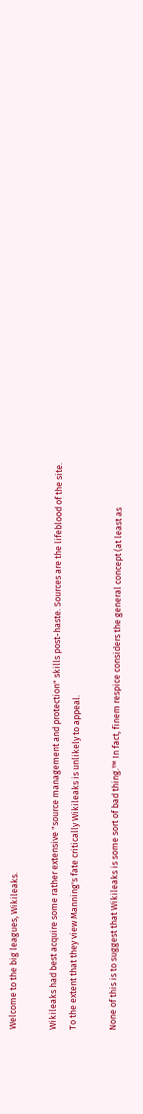Welcome to the big leagues, Wikileaks.

Wikileaks had best acquire some rather extensive "source management and protection" skills post-haste. Sources are the lifeblood of the site. To the extent that they view Manning's fate critically Wikileaks is unlikely to appeal.

None of this is to suggest that Wikileaks is some sort of bad thing.™ In fact, finem respice considers the general concept (at least as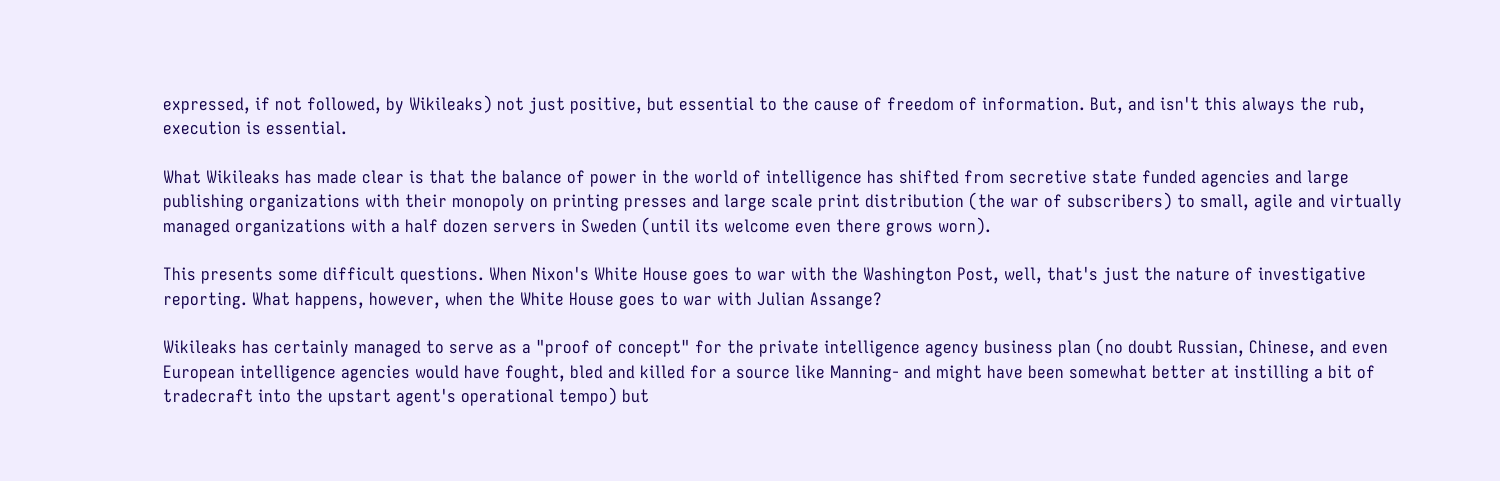expressed, if not followed, by Wikileaks) not just positive, but essential to the cause of freedom of information. But, and isn't this always the rub, execution is essential.

What Wikileaks has made clear is that the balance of power in the world of intelligence has shifted from secretive state funded agencies and large publishing organizations with their monopoly on printing presses and large scale print distribution (the war of subscribers) to small, agile and virtually managed organizations with a half dozen servers in Sweden (until its welcome even there grows worn).

This presents some difficult questions. When Nixon's White House goes to war with the Washington Post, well, that's just the nature of investigative reporting. What happens, however, when the White House goes to war with Julian Assange?

Wikileaks has certainly managed to serve as a "proof of concept" for the private intelligence agency business plan (no doubt Russian, Chinese, and even European intelligence agencies would have fought, bled and killed for a source like Manning- and might have been somewhat better at instilling a bit of tradecraft into the upstart agent's operational tempo) but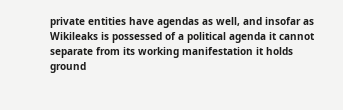private entities have agendas as well, and insofar as Wikileaks is possessed of a political agenda it cannot separate from its working manifestation it holds ground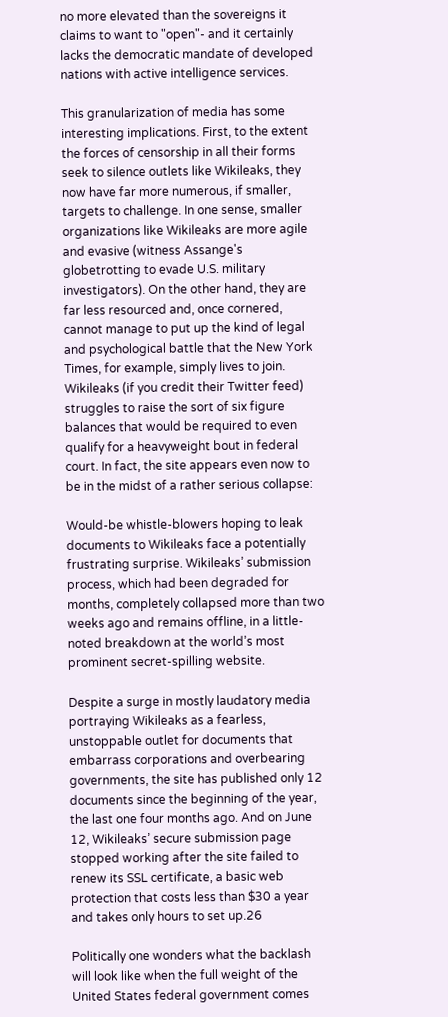no more elevated than the sovereigns it claims to want to "open"- and it certainly lacks the democratic mandate of developed nations with active intelligence services.

This granularization of media has some interesting implications. First, to the extent the forces of censorship in all their forms seek to silence outlets like Wikileaks, they now have far more numerous, if smaller, targets to challenge. In one sense, smaller organizations like Wikileaks are more agile and evasive (witness Assange's globetrotting to evade U.S. military investigators). On the other hand, they are far less resourced and, once cornered, cannot manage to put up the kind of legal and psychological battle that the New York Times, for example, simply lives to join. Wikileaks (if you credit their Twitter feed) struggles to raise the sort of six figure balances that would be required to even qualify for a heavyweight bout in federal court. In fact, the site appears even now to be in the midst of a rather serious collapse:

Would-be whistle-blowers hoping to leak documents to Wikileaks face a potentially frustrating surprise. Wikileaks’ submission process, which had been degraded for months, completely collapsed more than two weeks ago and remains offline, in a little-noted breakdown at the world’s most prominent secret-spilling website.

Despite a surge in mostly laudatory media portraying Wikileaks as a fearless, unstoppable outlet for documents that embarrass corporations and overbearing governments, the site has published only 12 documents since the beginning of the year, the last one four months ago. And on June 12, Wikileaks’ secure submission page stopped working after the site failed to renew its SSL certificate, a basic web protection that costs less than $30 a year and takes only hours to set up.26

Politically one wonders what the backlash will look like when the full weight of the United States federal government comes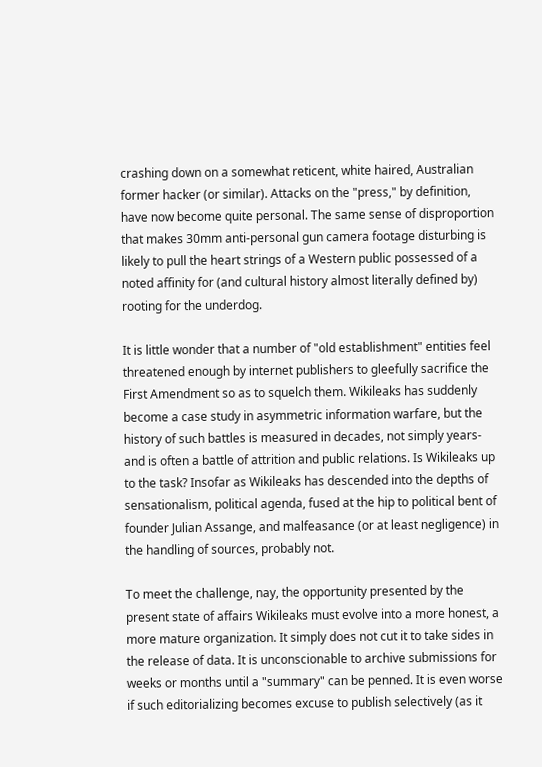crashing down on a somewhat reticent, white haired, Australian former hacker (or similar). Attacks on the "press," by definition, have now become quite personal. The same sense of disproportion that makes 30mm anti-personal gun camera footage disturbing is likely to pull the heart strings of a Western public possessed of a noted affinity for (and cultural history almost literally defined by) rooting for the underdog.

It is little wonder that a number of "old establishment" entities feel threatened enough by internet publishers to gleefully sacrifice the First Amendment so as to squelch them. Wikileaks has suddenly become a case study in asymmetric information warfare, but the history of such battles is measured in decades, not simply years- and is often a battle of attrition and public relations. Is Wikileaks up to the task? Insofar as Wikileaks has descended into the depths of sensationalism, political agenda, fused at the hip to political bent of founder Julian Assange, and malfeasance (or at least negligence) in the handling of sources, probably not.

To meet the challenge, nay, the opportunity presented by the present state of affairs Wikileaks must evolve into a more honest, a more mature organization. It simply does not cut it to take sides in the release of data. It is unconscionable to archive submissions for weeks or months until a "summary" can be penned. It is even worse if such editorializing becomes excuse to publish selectively (as it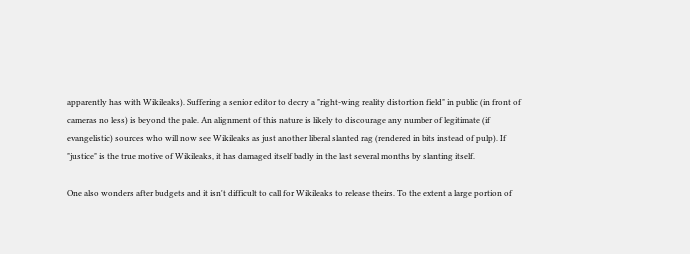apparently has with Wikileaks). Suffering a senior editor to decry a "right-wing reality distortion field" in public (in front of cameras no less) is beyond the pale. An alignment of this nature is likely to discourage any number of legitimate (if evangelistic) sources who will now see Wikileaks as just another liberal slanted rag (rendered in bits instead of pulp). If "justice" is the true motive of Wikileaks, it has damaged itself badly in the last several months by slanting itself.

One also wonders after budgets and it isn't difficult to call for Wikileaks to release theirs. To the extent a large portion of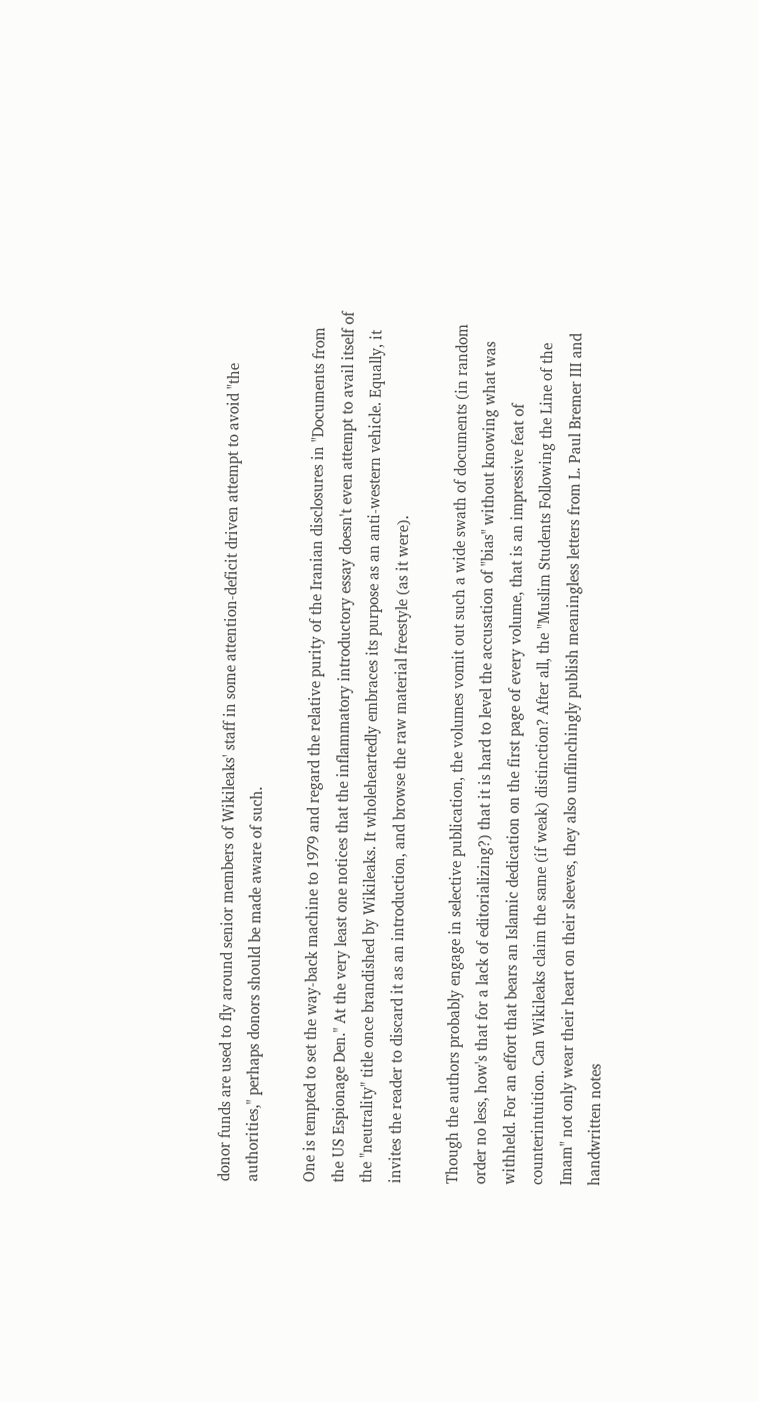donor funds are used to fly around senior members of Wikileaks' staff in some attention-deficit driven attempt to avoid "the authorities," perhaps donors should be made aware of such.

One is tempted to set the way-back machine to 1979 and regard the relative purity of the Iranian disclosures in "Documents from the US Espionage Den." At the very least one notices that the inflammatory introductory essay doesn't even attempt to avail itself of the "neutrality" title once brandished by Wikileaks. It wholeheartedly embraces its purpose as an anti-western vehicle. Equally, it invites the reader to discard it as an introduction, and browse the raw material freestyle (as it were).

Though the authors probably engage in selective publication, the volumes vomit out such a wide swath of documents (in random order no less, how's that for a lack of editorializing?) that it is hard to level the accusation of "bias" without knowing what was withheld. For an effort that bears an Islamic dedication on the first page of every volume, that is an impressive feat of counterintuition. Can Wikileaks claim the same (if weak) distinction? After all, the "Muslim Students Following the Line of the Imam" not only wear their heart on their sleeves, they also unflinchingly publish meaningless letters from L. Paul Bremer III and handwritten notes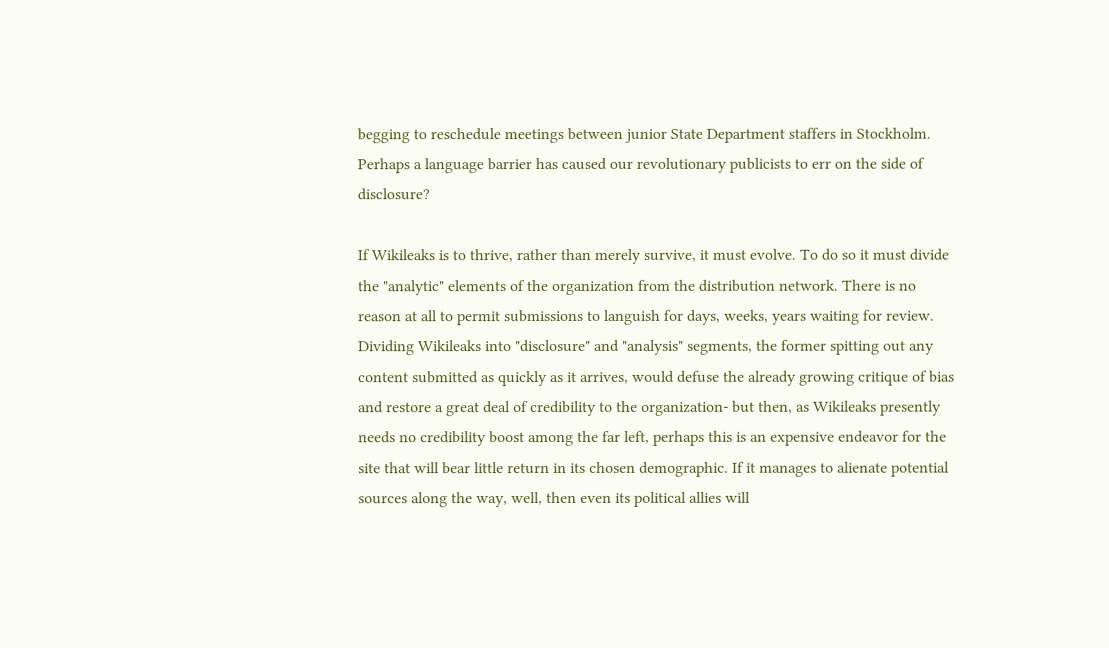begging to reschedule meetings between junior State Department staffers in Stockholm. Perhaps a language barrier has caused our revolutionary publicists to err on the side of disclosure?

If Wikileaks is to thrive, rather than merely survive, it must evolve. To do so it must divide the "analytic" elements of the organization from the distribution network. There is no reason at all to permit submissions to languish for days, weeks, years waiting for review. Dividing Wikileaks into "disclosure" and "analysis" segments, the former spitting out any content submitted as quickly as it arrives, would defuse the already growing critique of bias and restore a great deal of credibility to the organization- but then, as Wikileaks presently needs no credibility boost among the far left, perhaps this is an expensive endeavor for the site that will bear little return in its chosen demographic. If it manages to alienate potential sources along the way, well, then even its political allies will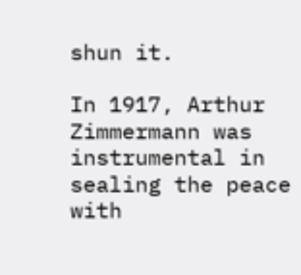shun it.

In 1917, Arthur Zimmermann was instrumental in sealing the peace with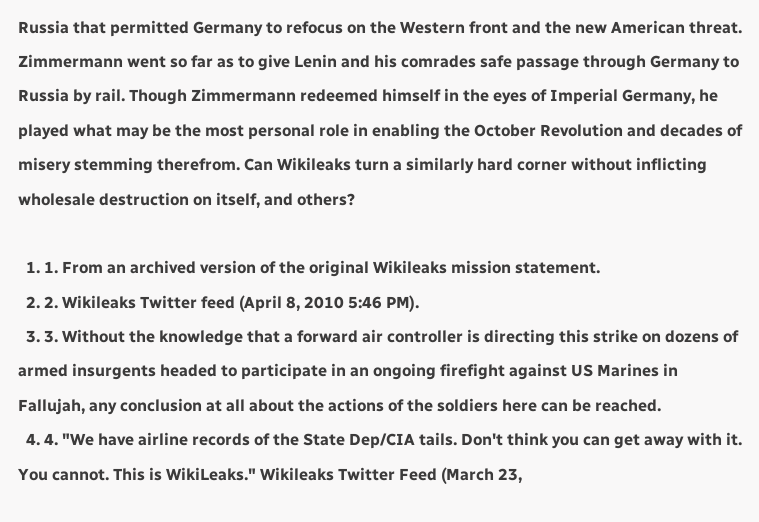Russia that permitted Germany to refocus on the Western front and the new American threat. Zimmermann went so far as to give Lenin and his comrades safe passage through Germany to Russia by rail. Though Zimmermann redeemed himself in the eyes of Imperial Germany, he played what may be the most personal role in enabling the October Revolution and decades of misery stemming therefrom. Can Wikileaks turn a similarly hard corner without inflicting wholesale destruction on itself, and others?

  1. 1. From an archived version of the original Wikileaks mission statement.
  2. 2. Wikileaks Twitter feed (April 8, 2010 5:46 PM).
  3. 3. Without the knowledge that a forward air controller is directing this strike on dozens of armed insurgents headed to participate in an ongoing firefight against US Marines in Fallujah, any conclusion at all about the actions of the soldiers here can be reached.
  4. 4. "We have airline records of the State Dep/CIA tails. Don't think you can get away with it. You cannot. This is WikiLeaks." Wikileaks Twitter Feed (March 23,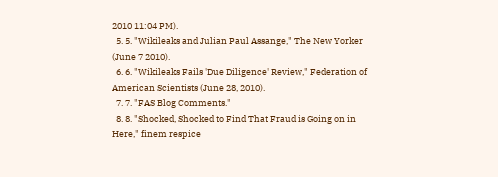2010 11:04 PM).
  5. 5. "Wikileaks and Julian Paul Assange," The New Yorker (June 7 2010).
  6. 6. "Wikileaks Fails 'Due Diligence' Review," Federation of American Scientists (June 28, 2010).
  7. 7. "FAS Blog Comments."
  8. 8. "Shocked, Shocked to Find That Fraud is Going on in Here," finem respice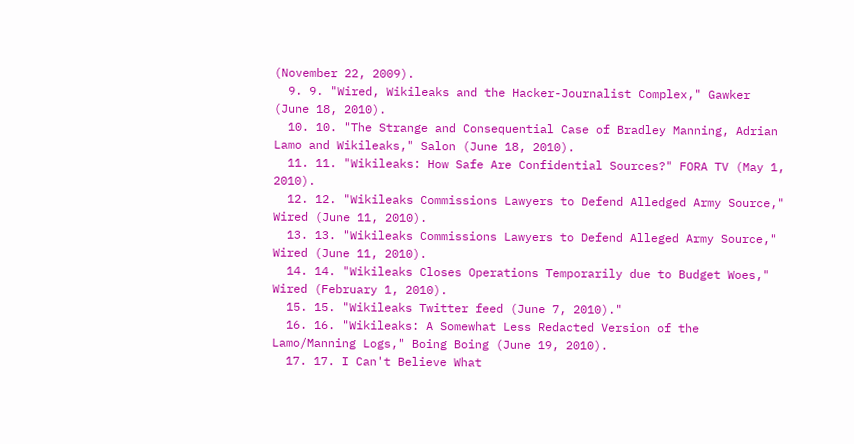(November 22, 2009).
  9. 9. "Wired, Wikileaks and the Hacker-Journalist Complex," Gawker (June 18, 2010).
  10. 10. "The Strange and Consequential Case of Bradley Manning, Adrian Lamo and Wikileaks," Salon (June 18, 2010).
  11. 11. "Wikileaks: How Safe Are Confidential Sources?" FORA TV (May 1, 2010).
  12. 12. "Wikileaks Commissions Lawyers to Defend Alledged Army Source," Wired (June 11, 2010).
  13. 13. "Wikileaks Commissions Lawyers to Defend Alleged Army Source," Wired (June 11, 2010).
  14. 14. "Wikileaks Closes Operations Temporarily due to Budget Woes," Wired (February 1, 2010).
  15. 15. "Wikileaks Twitter feed (June 7, 2010)."
  16. 16. "Wikileaks: A Somewhat Less Redacted Version of the Lamo/Manning Logs," Boing Boing (June 19, 2010).
  17. 17. I Can't Believe What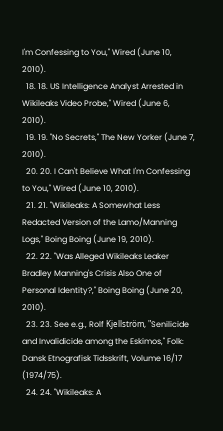I'm Confessing to You," Wired (June 10, 2010).
  18. 18. US Intelligence Analyst Arrested in Wikileaks Video Probe," Wired (June 6, 2010).
  19. 19. "No Secrets," The New Yorker (June 7, 2010).
  20. 20. I Can't Believe What I'm Confessing to You," Wired (June 10, 2010).
  21. 21. "Wikileaks: A Somewhat Less Redacted Version of the Lamo/Manning Logs," Boing Boing (June 19, 2010).
  22. 22. "Was Alleged Wikileaks Leaker Bradley Manning's Crisis Also One of Personal Identity?," Boing Boing (June 20, 2010).
  23. 23. See e.g., Rolf Kjellström, "Senilicide and Invalidicide among the Eskimos," Folk: Dansk Etnografisk Tidsskrift, Volume 16/17 (1974/75).
  24. 24. "Wikileaks: A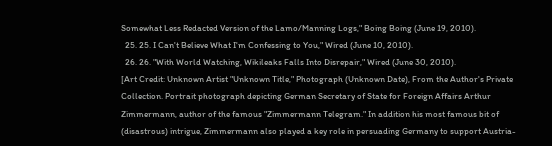Somewhat Less Redacted Version of the Lamo/Manning Logs," Boing Boing (June 19, 2010).
  25. 25. I Can't Believe What I'm Confessing to You," Wired (June 10, 2010).
  26. 26. "With World Watching, Wikileaks Falls Into Disrepair," Wired (June 30, 2010).
[Art Credit: Unknown Artist "Unknown Title," Photograph (Unknown Date), From the Author's Private Collection. Portrait photograph depicting German Secretary of State for Foreign Affairs Arthur Zimmermann, author of the famous "Zimmermann Telegram." In addition his most famous bit of (disastrous) intrigue, Zimmermann also played a key role in persuading Germany to support Austria-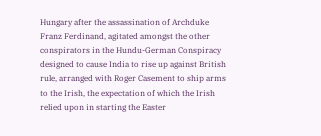Hungary after the assassination of Archduke Franz Ferdinand, agitated amongst the other conspirators in the Hundu-German Conspiracy designed to cause India to rise up against British rule, arranged with Roger Casement to ship arms to the Irish, the expectation of which the Irish relied upon in starting the Easter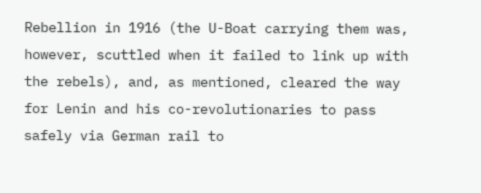Rebellion in 1916 (the U-Boat carrying them was, however, scuttled when it failed to link up with the rebels), and, as mentioned, cleared the way for Lenin and his co-revolutionaries to pass safely via German rail to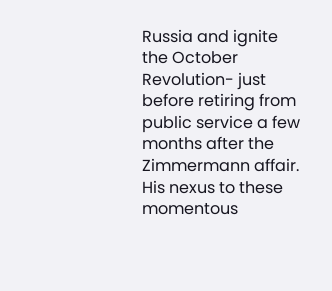Russia and ignite the October Revolution- just before retiring from public service a few months after the Zimmermann affair. His nexus to these momentous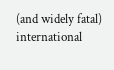(and widely fatal) international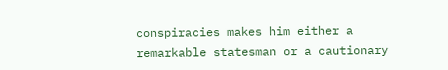conspiracies makes him either a remarkable statesman or a cautionary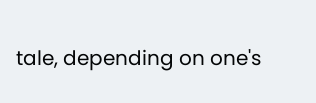tale, depending on one's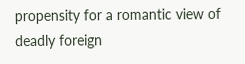propensity for a romantic view of deadly foreign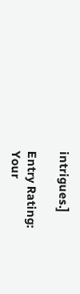intrigues.]

Entry Rating:
Your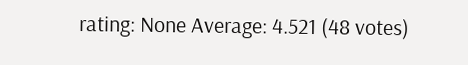rating: None Average: 4.521 (48 votes)